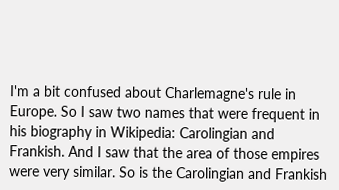I'm a bit confused about Charlemagne's rule in Europe. So I saw two names that were frequent in his biography in Wikipedia: Carolingian and Frankish. And I saw that the area of those empires were very similar. So is the Carolingian and Frankish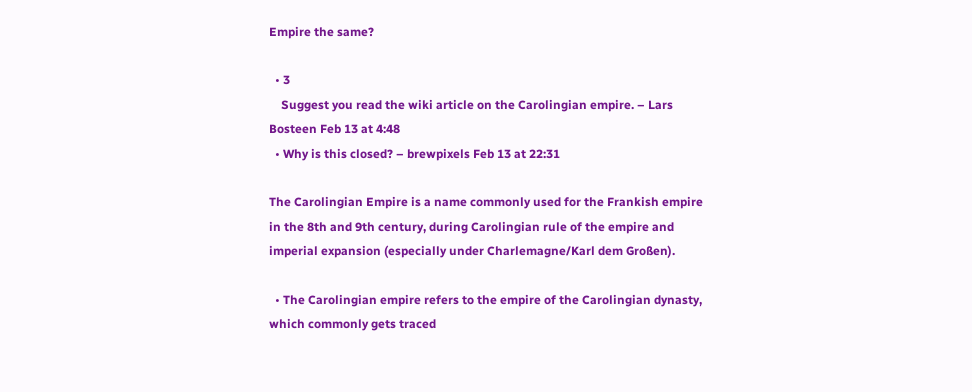Empire the same?

  • 3
    Suggest you read the wiki article on the Carolingian empire. – Lars Bosteen Feb 13 at 4:48
  • Why is this closed? – brewpixels Feb 13 at 22:31

The Carolingian Empire is a name commonly used for the Frankish empire in the 8th and 9th century, during Carolingian rule of the empire and imperial expansion (especially under Charlemagne/Karl dem Großen).

  • The Carolingian empire refers to the empire of the Carolingian dynasty, which commonly gets traced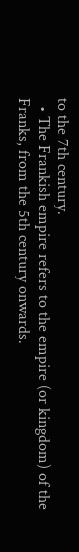to the 7th century.
  • The Frankish empire refers to the empire (or kingdom) of the Franks, from the 5th century onwards.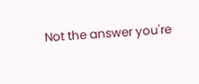Not the answer you're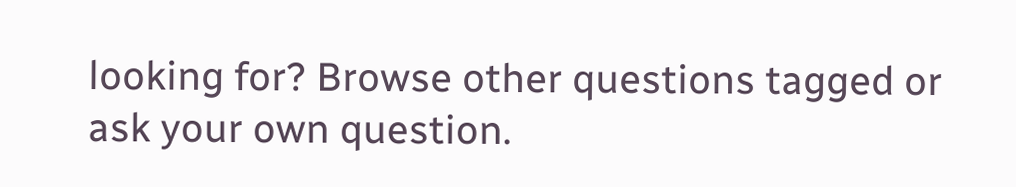looking for? Browse other questions tagged or ask your own question.